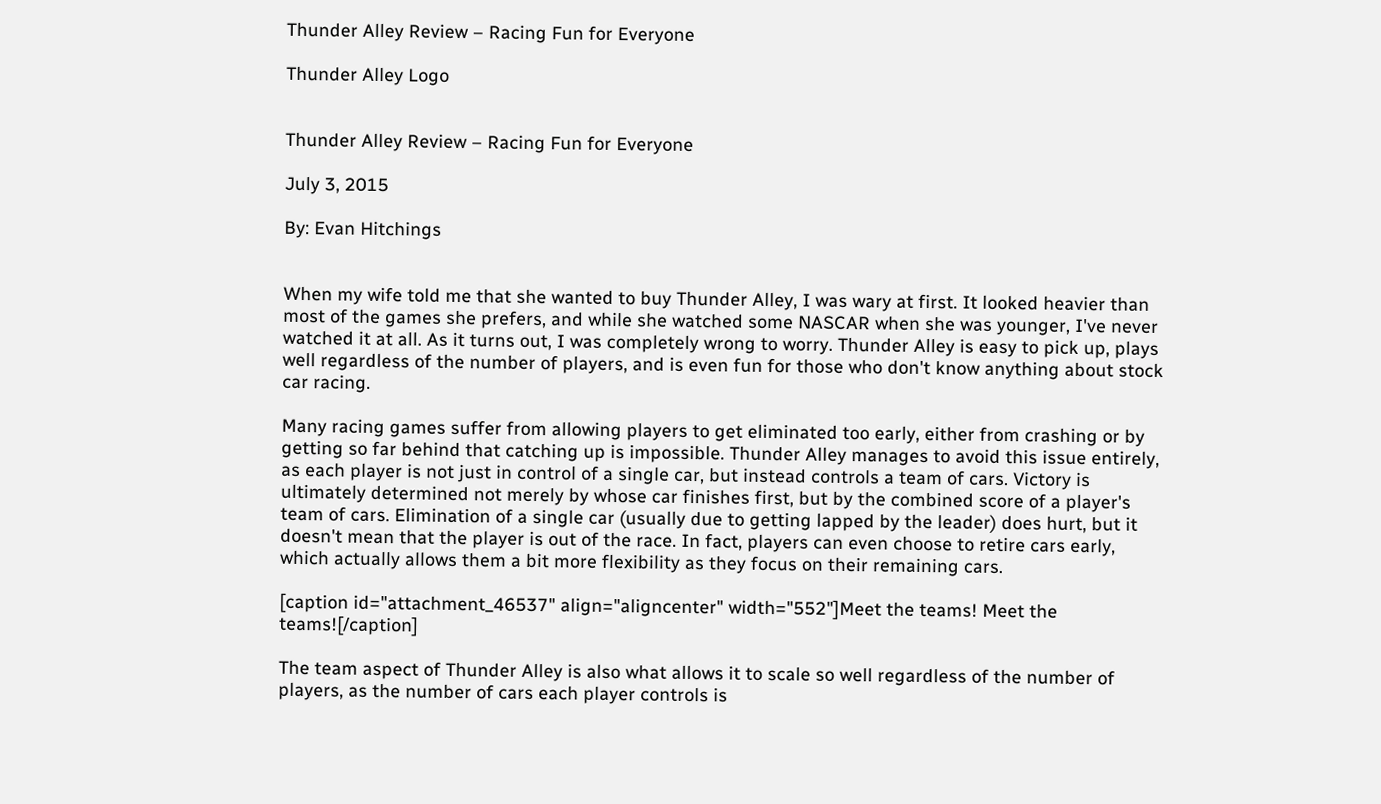Thunder Alley Review – Racing Fun for Everyone

Thunder Alley Logo


Thunder Alley Review – Racing Fun for Everyone

July 3, 2015

By: Evan Hitchings


When my wife told me that she wanted to buy Thunder Alley, I was wary at first. It looked heavier than most of the games she prefers, and while she watched some NASCAR when she was younger, I've never watched it at all. As it turns out, I was completely wrong to worry. Thunder Alley is easy to pick up, plays well regardless of the number of players, and is even fun for those who don't know anything about stock car racing.

Many racing games suffer from allowing players to get eliminated too early, either from crashing or by getting so far behind that catching up is impossible. Thunder Alley manages to avoid this issue entirely, as each player is not just in control of a single car, but instead controls a team of cars. Victory is ultimately determined not merely by whose car finishes first, but by the combined score of a player's team of cars. Elimination of a single car (usually due to getting lapped by the leader) does hurt, but it doesn't mean that the player is out of the race. In fact, players can even choose to retire cars early, which actually allows them a bit more flexibility as they focus on their remaining cars.

[caption id="attachment_46537" align="aligncenter" width="552"]Meet the teams! Meet the teams![/caption]

The team aspect of Thunder Alley is also what allows it to scale so well regardless of the number of players, as the number of cars each player controls is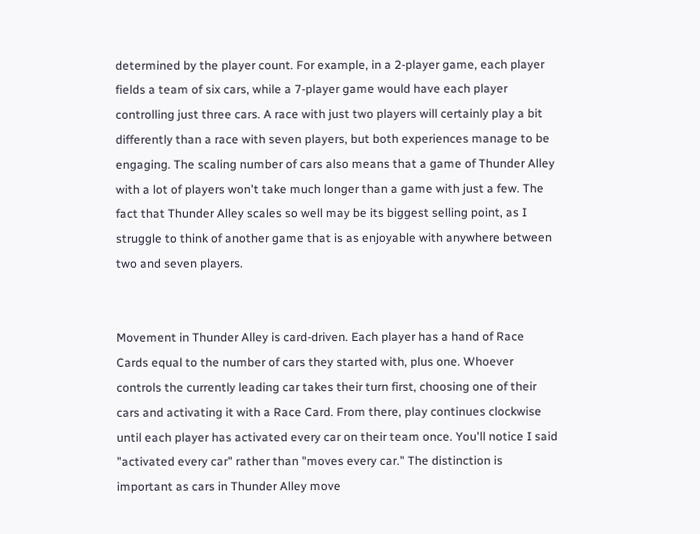determined by the player count. For example, in a 2-player game, each player fields a team of six cars, while a 7-player game would have each player controlling just three cars. A race with just two players will certainly play a bit differently than a race with seven players, but both experiences manage to be engaging. The scaling number of cars also means that a game of Thunder Alley with a lot of players won't take much longer than a game with just a few. The fact that Thunder Alley scales so well may be its biggest selling point, as I struggle to think of another game that is as enjoyable with anywhere between two and seven players.


Movement in Thunder Alley is card-driven. Each player has a hand of Race Cards equal to the number of cars they started with, plus one. Whoever controls the currently leading car takes their turn first, choosing one of their cars and activating it with a Race Card. From there, play continues clockwise until each player has activated every car on their team once. You'll notice I said "activated every car" rather than "moves every car." The distinction is important as cars in Thunder Alley move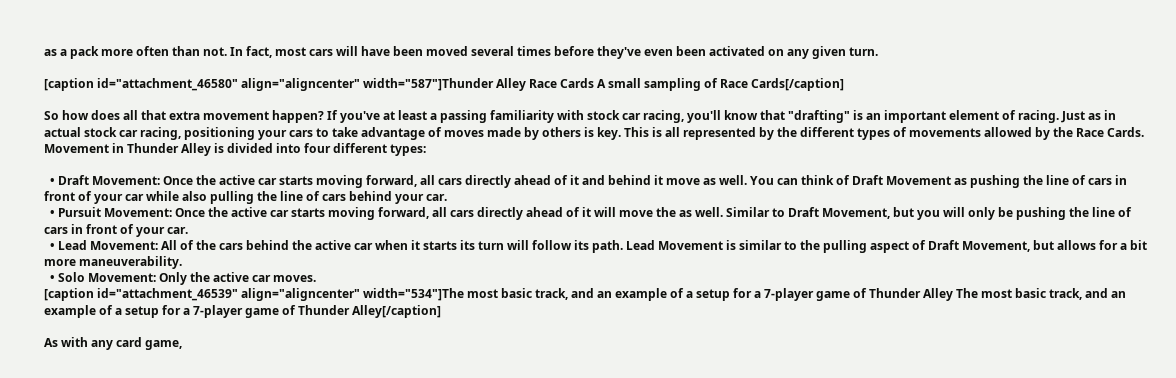as a pack more often than not. In fact, most cars will have been moved several times before they've even been activated on any given turn.

[caption id="attachment_46580" align="aligncenter" width="587"]Thunder Alley Race Cards A small sampling of Race Cards[/caption]

So how does all that extra movement happen? If you've at least a passing familiarity with stock car racing, you'll know that "drafting" is an important element of racing. Just as in actual stock car racing, positioning your cars to take advantage of moves made by others is key. This is all represented by the different types of movements allowed by the Race Cards. Movement in Thunder Alley is divided into four different types:

  • Draft Movement: Once the active car starts moving forward, all cars directly ahead of it and behind it move as well. You can think of Draft Movement as pushing the line of cars in front of your car while also pulling the line of cars behind your car.
  • Pursuit Movement: Once the active car starts moving forward, all cars directly ahead of it will move the as well. Similar to Draft Movement, but you will only be pushing the line of cars in front of your car.
  • Lead Movement: All of the cars behind the active car when it starts its turn will follow its path. Lead Movement is similar to the pulling aspect of Draft Movement, but allows for a bit more maneuverability.
  • Solo Movement: Only the active car moves.
[caption id="attachment_46539" align="aligncenter" width="534"]The most basic track, and an example of a setup for a 7-player game of Thunder Alley The most basic track, and an example of a setup for a 7-player game of Thunder Alley[/caption]

As with any card game,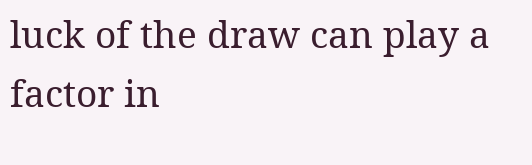luck of the draw can play a factor in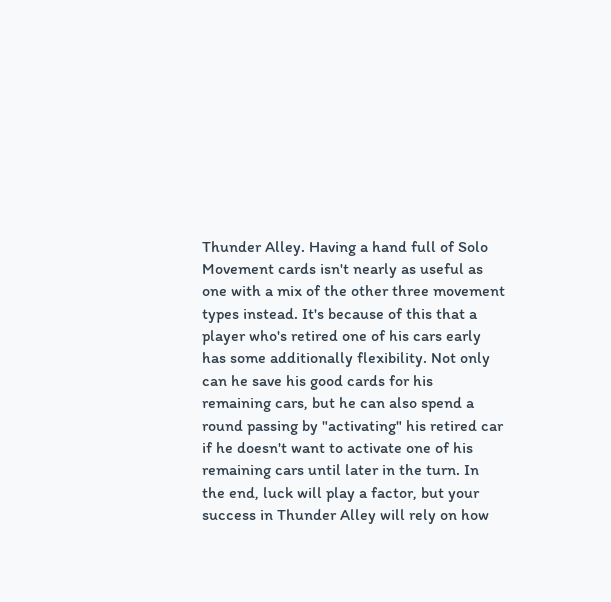Thunder Alley. Having a hand full of Solo Movement cards isn't nearly as useful as one with a mix of the other three movement types instead. It's because of this that a player who's retired one of his cars early has some additionally flexibility. Not only can he save his good cards for his remaining cars, but he can also spend a round passing by "activating" his retired car if he doesn't want to activate one of his remaining cars until later in the turn. In the end, luck will play a factor, but your success in Thunder Alley will rely on how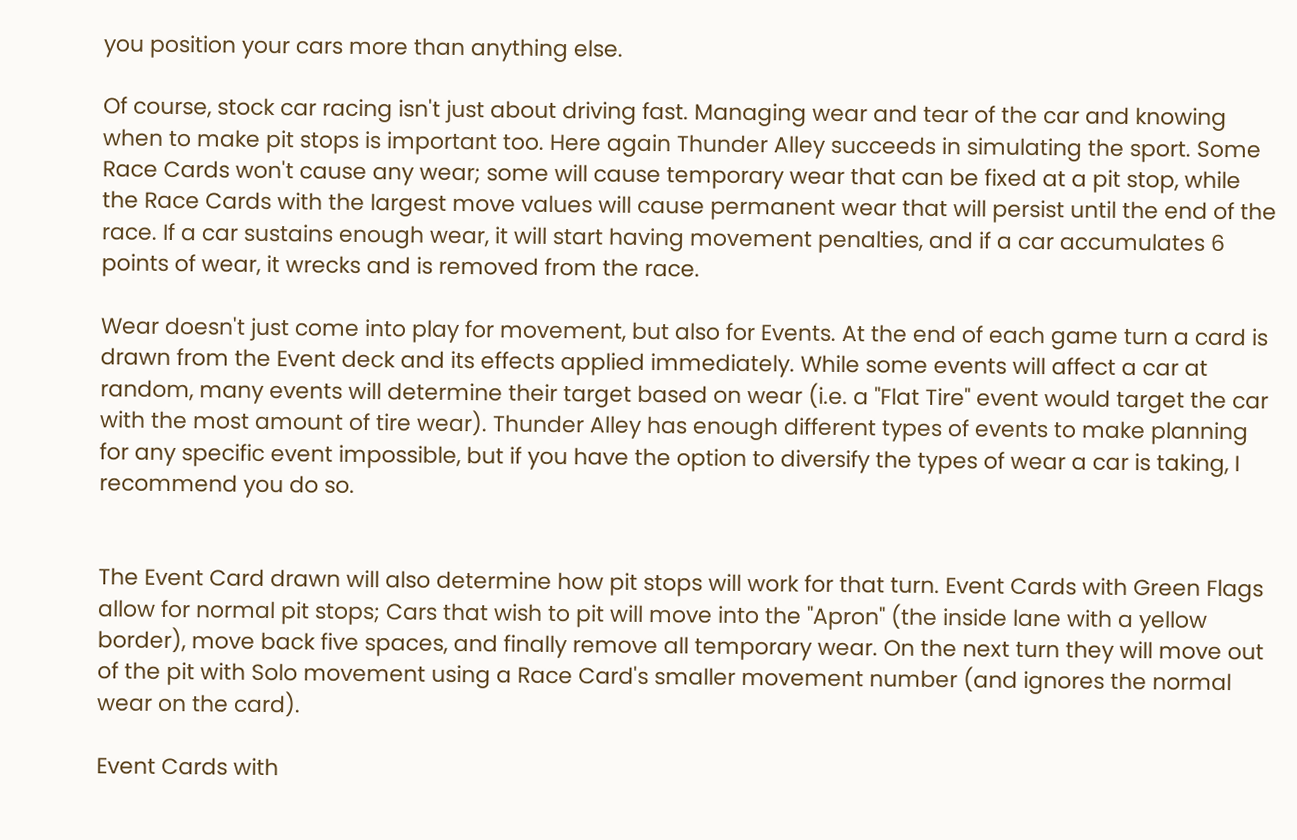you position your cars more than anything else.

Of course, stock car racing isn't just about driving fast. Managing wear and tear of the car and knowing when to make pit stops is important too. Here again Thunder Alley succeeds in simulating the sport. Some Race Cards won't cause any wear; some will cause temporary wear that can be fixed at a pit stop, while the Race Cards with the largest move values will cause permanent wear that will persist until the end of the race. If a car sustains enough wear, it will start having movement penalties, and if a car accumulates 6 points of wear, it wrecks and is removed from the race.

Wear doesn't just come into play for movement, but also for Events. At the end of each game turn a card is drawn from the Event deck and its effects applied immediately. While some events will affect a car at random, many events will determine their target based on wear (i.e. a "Flat Tire" event would target the car with the most amount of tire wear). Thunder Alley has enough different types of events to make planning for any specific event impossible, but if you have the option to diversify the types of wear a car is taking, I recommend you do so.


The Event Card drawn will also determine how pit stops will work for that turn. Event Cards with Green Flags allow for normal pit stops; Cars that wish to pit will move into the "Apron" (the inside lane with a yellow border), move back five spaces, and finally remove all temporary wear. On the next turn they will move out of the pit with Solo movement using a Race Card's smaller movement number (and ignores the normal wear on the card).

Event Cards with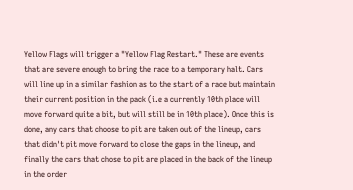Yellow Flags will trigger a "Yellow Flag Restart." These are events that are severe enough to bring the race to a temporary halt. Cars will line up in a similar fashion as to the start of a race but maintain their current position in the pack (i.e a currently 10th place will move forward quite a bit, but will still be in 10th place). Once this is done, any cars that choose to pit are taken out of the lineup, cars that didn't pit move forward to close the gaps in the lineup, and finally the cars that chose to pit are placed in the back of the lineup in the order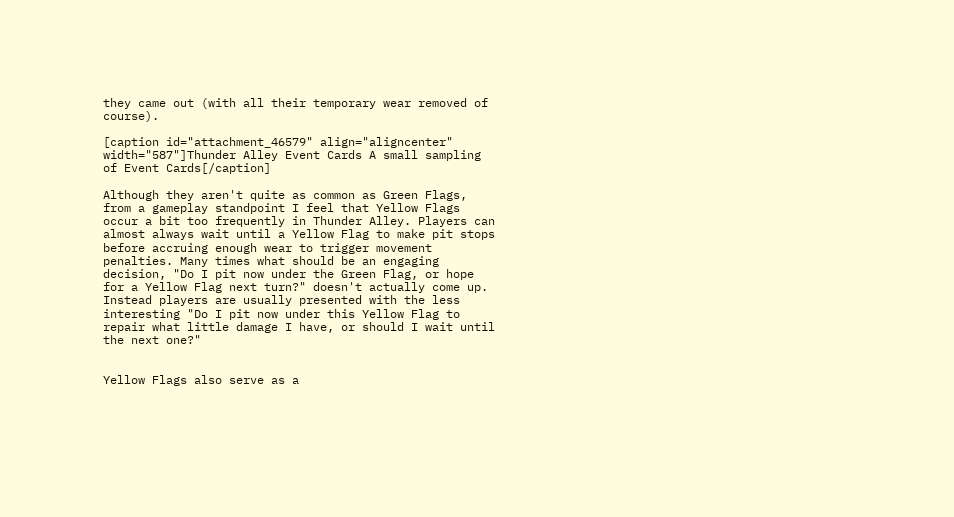they came out (with all their temporary wear removed of course).

[caption id="attachment_46579" align="aligncenter" width="587"]Thunder Alley Event Cards A small sampling of Event Cards[/caption]

Although they aren't quite as common as Green Flags, from a gameplay standpoint I feel that Yellow Flags occur a bit too frequently in Thunder Alley. Players can almost always wait until a Yellow Flag to make pit stops before accruing enough wear to trigger movement penalties. Many times what should be an engaging decision, "Do I pit now under the Green Flag, or hope for a Yellow Flag next turn?" doesn't actually come up. Instead players are usually presented with the less interesting "Do I pit now under this Yellow Flag to repair what little damage I have, or should I wait until the next one?"


Yellow Flags also serve as a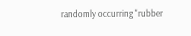randomly occurring "rubber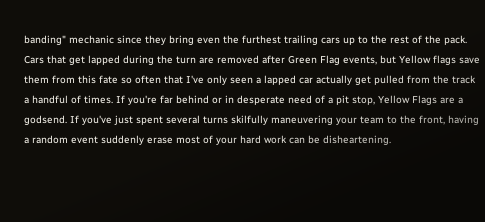banding" mechanic since they bring even the furthest trailing cars up to the rest of the pack. Cars that get lapped during the turn are removed after Green Flag events, but Yellow flags save them from this fate so often that I've only seen a lapped car actually get pulled from the track a handful of times. If you're far behind or in desperate need of a pit stop, Yellow Flags are a godsend. If you've just spent several turns skilfully maneuvering your team to the front, having a random event suddenly erase most of your hard work can be disheartening.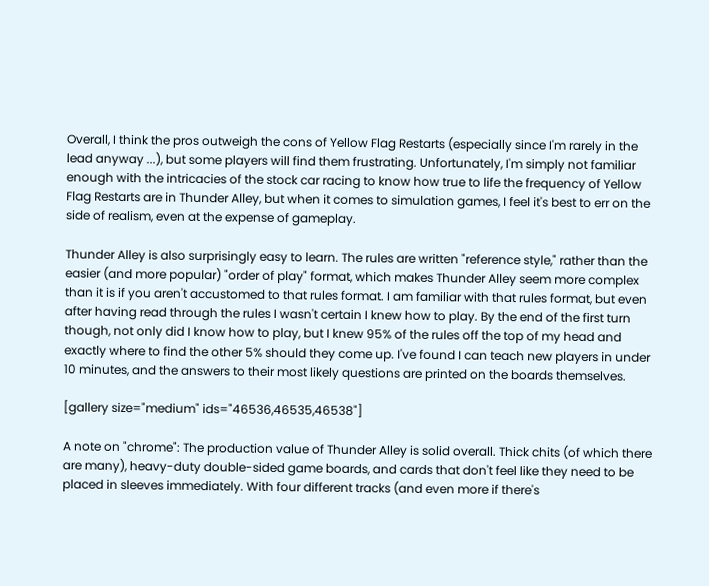Overall, I think the pros outweigh the cons of Yellow Flag Restarts (especially since I'm rarely in the lead anyway ...), but some players will find them frustrating. Unfortunately, I'm simply not familiar enough with the intricacies of the stock car racing to know how true to life the frequency of Yellow Flag Restarts are in Thunder Alley, but when it comes to simulation games, I feel it's best to err on the side of realism, even at the expense of gameplay.

Thunder Alley is also surprisingly easy to learn. The rules are written "reference style," rather than the easier (and more popular) "order of play" format, which makes Thunder Alley seem more complex than it is if you aren't accustomed to that rules format. I am familiar with that rules format, but even after having read through the rules I wasn't certain I knew how to play. By the end of the first turn though, not only did I know how to play, but I knew 95% of the rules off the top of my head and exactly where to find the other 5% should they come up. I've found I can teach new players in under 10 minutes, and the answers to their most likely questions are printed on the boards themselves.

[gallery size="medium" ids="46536,46535,46538"]

A note on "chrome": The production value of Thunder Alley is solid overall. Thick chits (of which there are many), heavy-duty double-sided game boards, and cards that don't feel like they need to be placed in sleeves immediately. With four different tracks (and even more if there's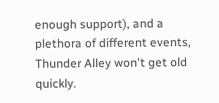enough support), and a plethora of different events, Thunder Alley won't get old quickly.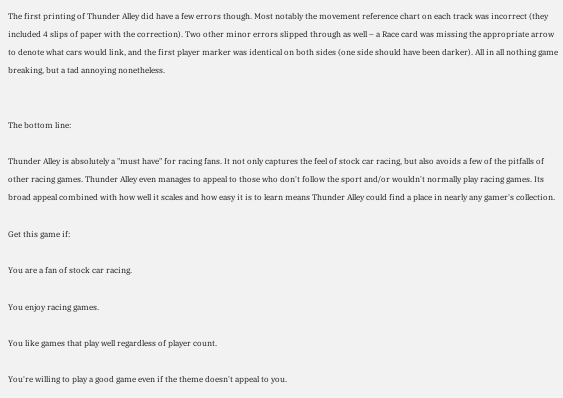The first printing of Thunder Alley did have a few errors though. Most notably the movement reference chart on each track was incorrect (they included 4 slips of paper with the correction). Two other minor errors slipped through as well – a Race card was missing the appropriate arrow to denote what cars would link, and the first player marker was identical on both sides (one side should have been darker). All in all nothing game breaking, but a tad annoying nonetheless.


The bottom line:

Thunder Alley is absolutely a "must have" for racing fans. It not only captures the feel of stock car racing, but also avoids a few of the pitfalls of other racing games. Thunder Alley even manages to appeal to those who don't follow the sport and/or wouldn't normally play racing games. Its broad appeal combined with how well it scales and how easy it is to learn means Thunder Alley could find a place in nearly any gamer's collection.

Get this game if:

You are a fan of stock car racing.

You enjoy racing games.

You like games that play well regardless of player count.

You're willing to play a good game even if the theme doesn't appeal to you.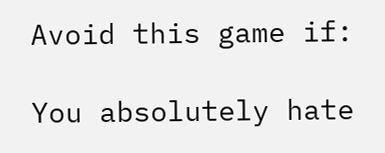Avoid this game if:

You absolutely hate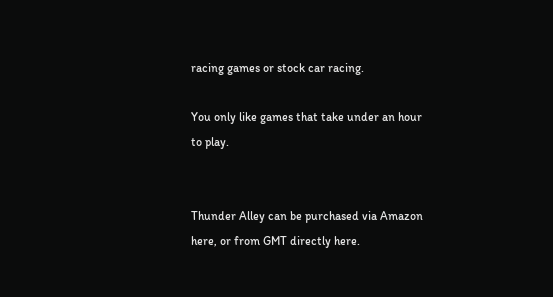racing games or stock car racing.

You only like games that take under an hour to play.


Thunder Alley can be purchased via Amazon here, or from GMT directly here.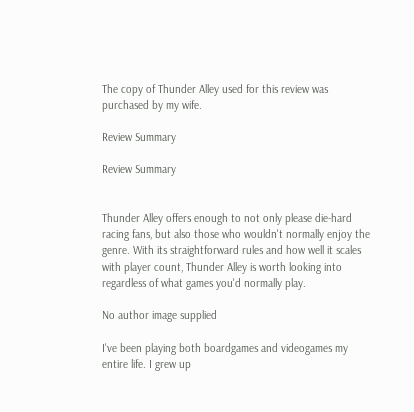The copy of Thunder Alley used for this review was purchased by my wife.

Review Summary

Review Summary


Thunder Alley offers enough to not only please die-hard racing fans, but also those who wouldn't normally enjoy the genre. With its straightforward rules and how well it scales with player count, Thunder Alley is worth looking into regardless of what games you'd normally play.

No author image supplied

I've been playing both boardgames and videogames my entire life. I grew up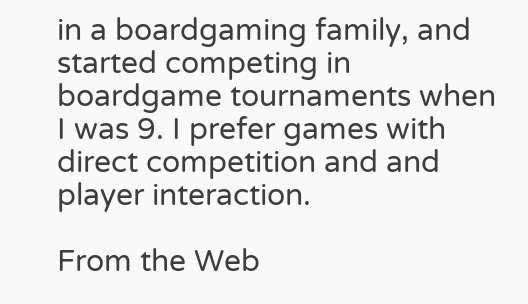in a boardgaming family, and started competing in boardgame tournaments when I was 9. I prefer games with direct competition and and player interaction.

From the Web